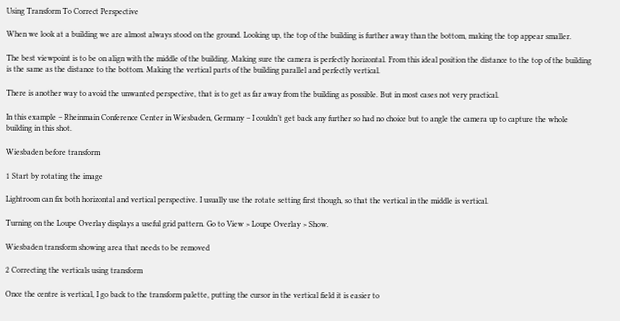Using Transform To Correct Perspective

When we look at a building we are almost always stood on the ground. Looking up, the top of the building is further away than the bottom, making the top appear smaller.

The best viewpoint is to be on align with the middle of the building. Making sure the camera is perfectly horizontal. From this ideal position the distance to the top of the building is the same as the distance to the bottom. Making the vertical parts of the building parallel and perfectly vertical.

There is another way to avoid the unwanted perspective, that is to get as far away from the building as possible. But in most cases not very practical.

In this example – Rheinmain Conference Center in Wiesbaden, Germany – I couldn’t get back any further so had no choice but to angle the camera up to capture the whole building in this shot.

Wiesbaden before transform

1 Start by rotating the image

Lightroom can fix both horizontal and vertical perspective. I usually use the rotate setting first though, so that the vertical in the middle is vertical.

Turning on the Loupe Overlay displays a useful grid pattern. Go to View > Loupe Overlay > Show.

Wiesbaden transform showing area that needs to be removed

2 Correcting the verticals using transform

Once the centre is vertical, I go back to the transform palette, putting the cursor in the vertical field it is easier to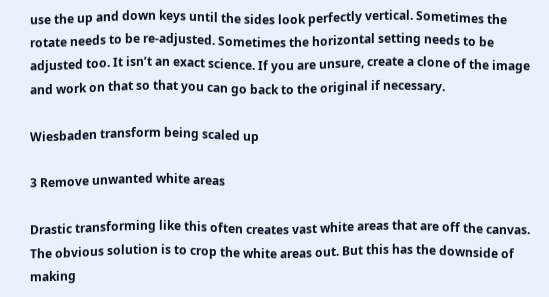use the up and down keys until the sides look perfectly vertical. Sometimes the rotate needs to be re-adjusted. Sometimes the horizontal setting needs to be adjusted too. It isn’t an exact science. If you are unsure, create a clone of the image and work on that so that you can go back to the original if necessary.

Wiesbaden transform being scaled up

3 Remove unwanted white areas

Drastic transforming like this often creates vast white areas that are off the canvas. The obvious solution is to crop the white areas out. But this has the downside of making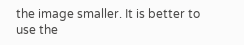the image smaller. It is better to use the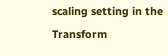scaling setting in the Transform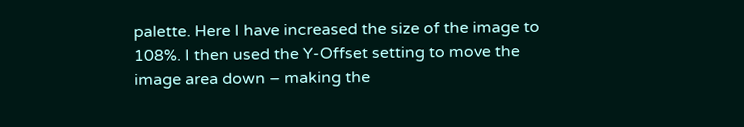palette. Here I have increased the size of the image to 108%. I then used the Y-Offset setting to move the image area down – making the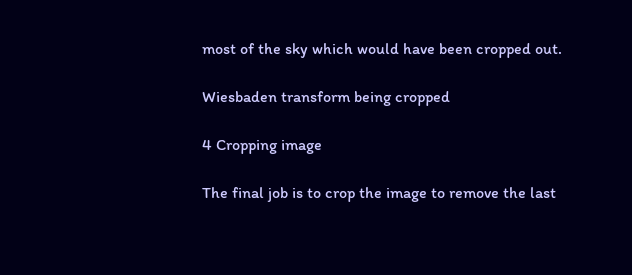most of the sky which would have been cropped out.

Wiesbaden transform being cropped

4 Cropping image

The final job is to crop the image to remove the last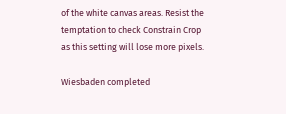of the white canvas areas. Resist the temptation to check Constrain Crop as this setting will lose more pixels.

Wiesbaden completed